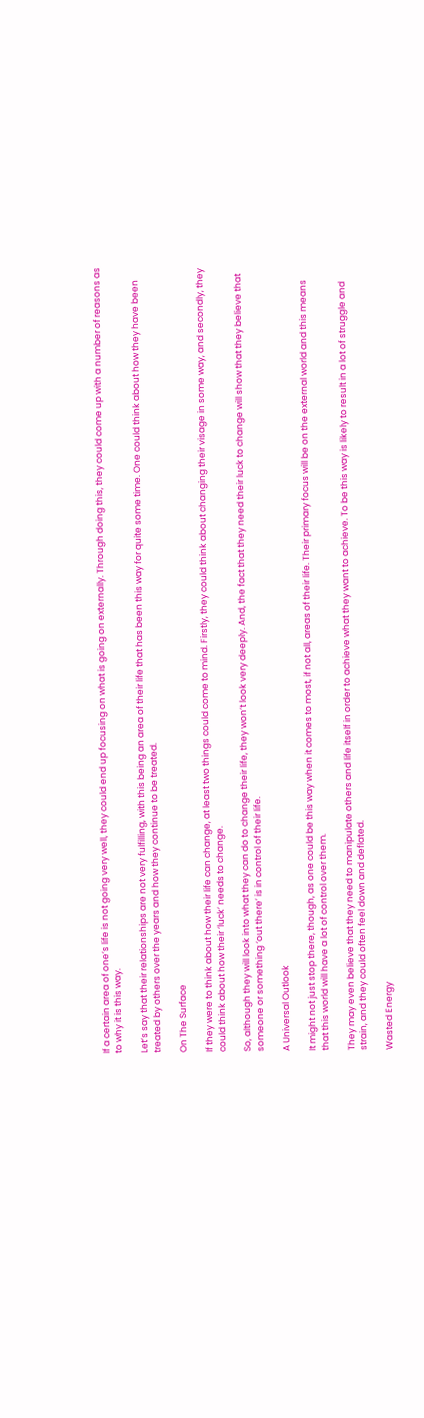If a certain area of one’s life is not going very well, they could end up focusing on what is going on externally. Through doing this, they could come up with a number of reasons as to why it is this way.

Let’s say that their relationships are not very fulfilling, with this being an area of their life that has been this way for quite some time. One could think about how they have been treated by others over the years and how they continue to be treated.

On The Surface

If they were to think about how their life can change, at least two things could come to mind. Firstly, they could think about changing their visage in some way, and secondly, they could think about how their ‘luck’ needs to change.

So, although they will look into what they can do to change their life, they won’t look very deeply. And, the fact that they need their luck to change will show that they believe that someone or something ‘out there’ is in control of their life.

A Universal Outlook

It might not just stop there, though, as one could be this way when it comes to most, if not all, areas of their life. Their primary focus will be on the external world and this means that this world will have a lot of control over them.

They may even believe that they need to manipulate others and life itself in order to achieve what they want to achieve. To be this way is likely to result in a lot of struggle and strain, and they could often feel down and deflated.

Wasted Energy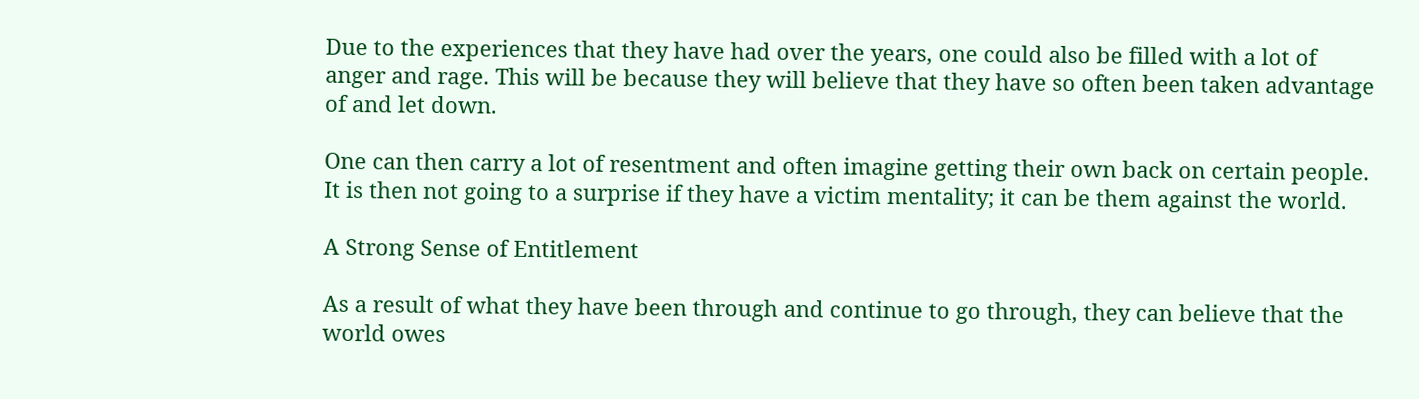Due to the experiences that they have had over the years, one could also be filled with a lot of anger and rage. This will be because they will believe that they have so often been taken advantage of and let down.

One can then carry a lot of resentment and often imagine getting their own back on certain people. It is then not going to a surprise if they have a victim mentality; it can be them against the world.

A Strong Sense of Entitlement

As a result of what they have been through and continue to go through, they can believe that the world owes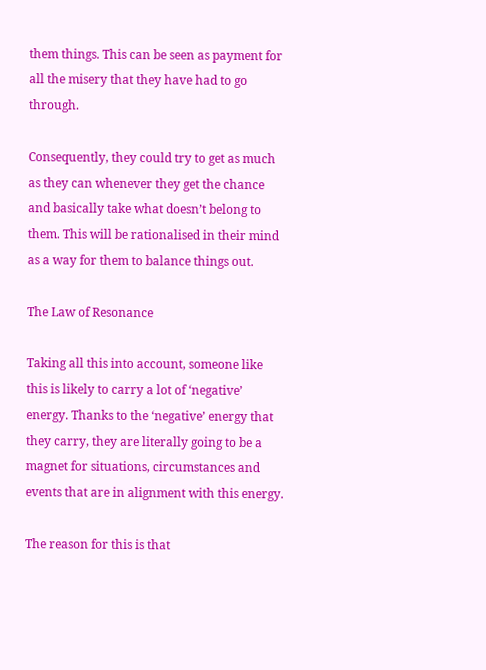them things. This can be seen as payment for all the misery that they have had to go through.

Consequently, they could try to get as much as they can whenever they get the chance and basically take what doesn’t belong to them. This will be rationalised in their mind as a way for them to balance things out.

The Law of Resonance

Taking all this into account, someone like this is likely to carry a lot of ‘negative’ energy. Thanks to the ‘negative’ energy that they carry, they are literally going to be a magnet for situations, circumstances and events that are in alignment with this energy.

The reason for this is that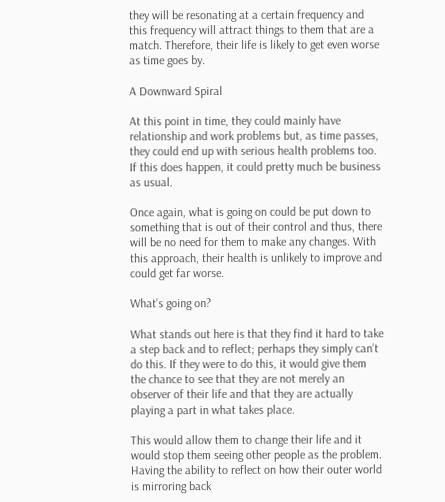they will be resonating at a certain frequency and this frequency will attract things to them that are a match. Therefore, their life is likely to get even worse as time goes by.

A Downward Spiral

At this point in time, they could mainly have relationship and work problems but, as time passes, they could end up with serious health problems too. If this does happen, it could pretty much be business as usual.

Once again, what is going on could be put down to something that is out of their control and thus, there will be no need for them to make any changes. With this approach, their health is unlikely to improve and could get far worse.

What’s going on?

What stands out here is that they find it hard to take a step back and to reflect; perhaps they simply can’t do this. If they were to do this, it would give them the chance to see that they are not merely an observer of their life and that they are actually playing a part in what takes place.

This would allow them to change their life and it would stop them seeing other people as the problem. Having the ability to reflect on how their outer world is mirroring back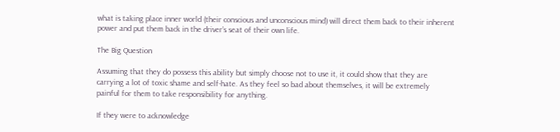what is taking place inner world (their conscious and unconscious mind) will direct them back to their inherent power and put them back in the driver’s seat of their own life.

The Big Question

Assuming that they do possess this ability but simply choose not to use it, it could show that they are carrying a lot of toxic shame and self-hate. As they feel so bad about themselves, it will be extremely painful for them to take responsibility for anything.

If they were to acknowledge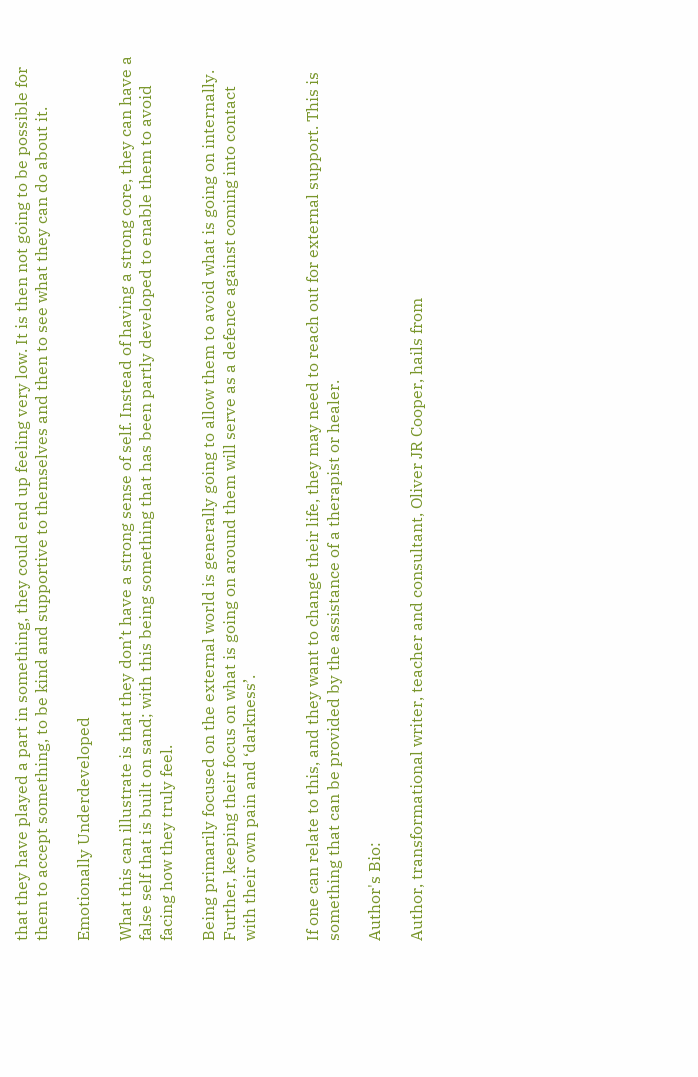that they have played a part in something, they could end up feeling very low. It is then not going to be possible for them to accept something, to be kind and supportive to themselves and then to see what they can do about it.

Emotionally Underdeveloped

What this can illustrate is that they don’t have a strong sense of self. Instead of having a strong core, they can have a false self that is built on sand; with this being something that has been partly developed to enable them to avoid facing how they truly feel.

Being primarily focused on the external world is generally going to allow them to avoid what is going on internally. Further, keeping their focus on what is going on around them will serve as a defence against coming into contact with their own pain and ‘darkness’.


If one can relate to this, and they want to change their life, they may need to reach out for external support. This is something that can be provided by the assistance of a therapist or healer.

Author's Bio:

Author, transformational writer, teacher and consultant, Oliver JR Cooper, hails from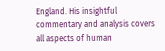England. His insightful commentary and analysis covers all aspects of human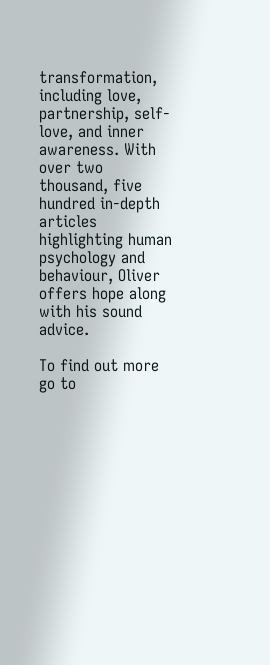transformation, including love, partnership, self-love, and inner awareness. With over two thousand, five hundred in-depth articles highlighting human psychology and behaviour, Oliver offers hope along with his sound advice.

To find out more go to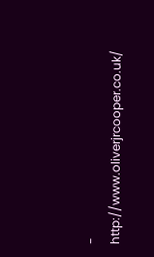- http://www.oliverjrcooper.co.uk/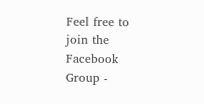Feel free to join the Facebook Group -